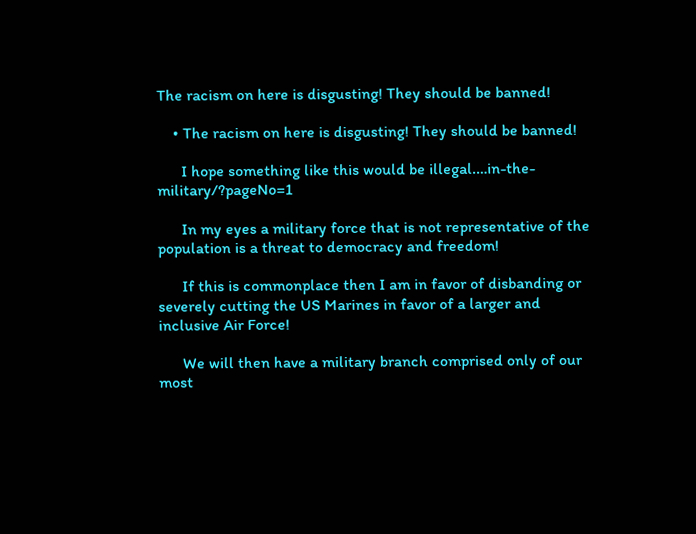The racism on here is disgusting! They should be banned!

    • The racism on here is disgusting! They should be banned!

      I hope something like this would be illegal.…in-the-military/?pageNo=1

      In my eyes a military force that is not representative of the population is a threat to democracy and freedom!

      If this is commonplace then I am in favor of disbanding or severely cutting the US Marines in favor of a larger and inclusive Air Force!

      We will then have a military branch comprised only of our most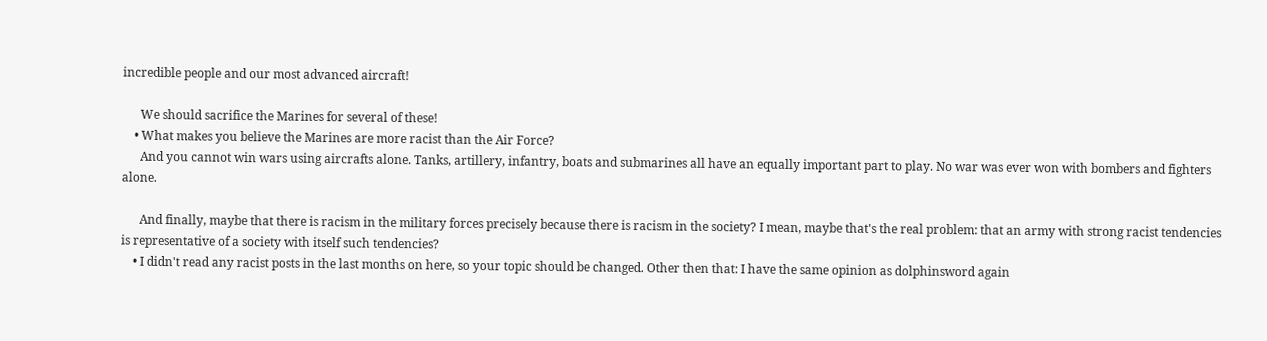incredible people and our most advanced aircraft!

      We should sacrifice the Marines for several of these!
    • What makes you believe the Marines are more racist than the Air Force?
      And you cannot win wars using aircrafts alone. Tanks, artillery, infantry, boats and submarines all have an equally important part to play. No war was ever won with bombers and fighters alone.

      And finally, maybe that there is racism in the military forces precisely because there is racism in the society? I mean, maybe that's the real problem: that an army with strong racist tendencies is representative of a society with itself such tendencies?
    • I didn't read any racist posts in the last months on here, so your topic should be changed. Other then that: I have the same opinion as dolphinsword again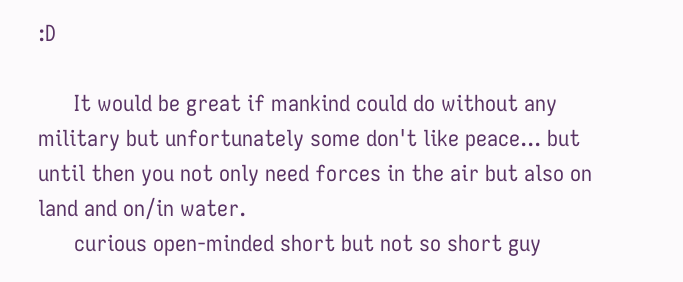:D

      It would be great if mankind could do without any military but unfortunately some don't like peace... but until then you not only need forces in the air but also on land and on/in water.
      curious open-minded short but not so short guy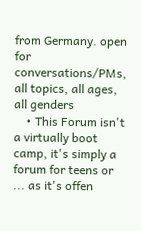from Germany. open for conversations/PMs, all topics, all ages, all genders
    • This Forum isn't a virtually boot camp, it's simply a forum for teens or ... as it's offen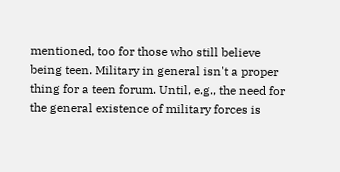mentioned, too for those who still believe being teen. Military in general isn't a proper thing for a teen forum. Until, e.g., the need for the general existence of military forces is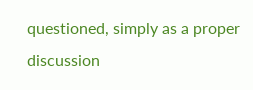questioned, simply as a proper discussion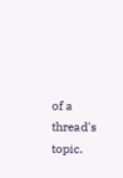of a thread's topic.